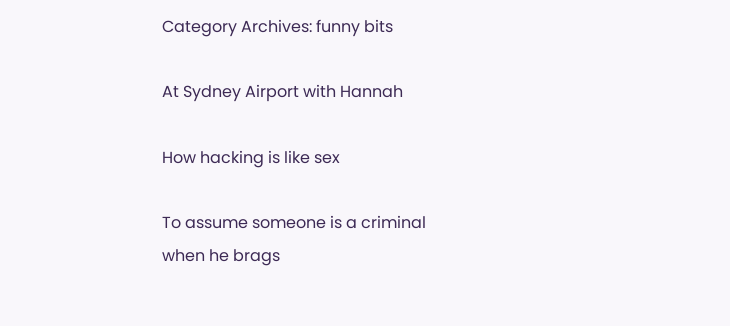Category Archives: funny bits

At Sydney Airport with Hannah

How hacking is like sex

To assume someone is a criminal when he brags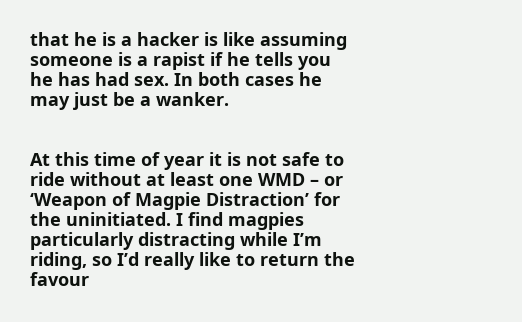that he is a hacker is like assuming someone is a rapist if he tells you he has had sex. In both cases he may just be a wanker.


At this time of year it is not safe to ride without at least one WMD – or ‘Weapon of Magpie Distraction’ for the uninitiated. I find magpies particularly distracting while I’m riding, so I’d really like to return the favour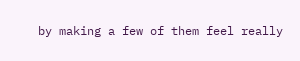by making a few of them feel really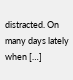distracted. On many days lately when […]